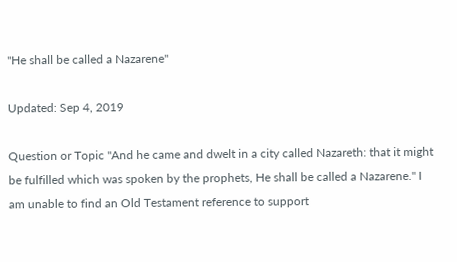"He shall be called a Nazarene"

Updated: Sep 4, 2019

Question or Topic "And he came and dwelt in a city called Nazareth: that it might be fulfilled which was spoken by the prophets, He shall be called a Nazarene." I am unable to find an Old Testament reference to support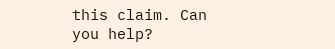this claim. Can you help?